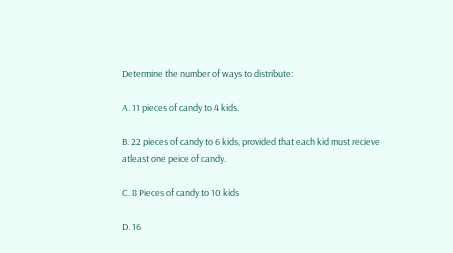Determine the number of ways to distribute:

A. 11 pieces of candy to 4 kids.

B. 22 pieces of candy to 6 kids, provided that each kid must recieve atleast one peice of candy.

C. 8 Pieces of candy to 10 kids

D. 16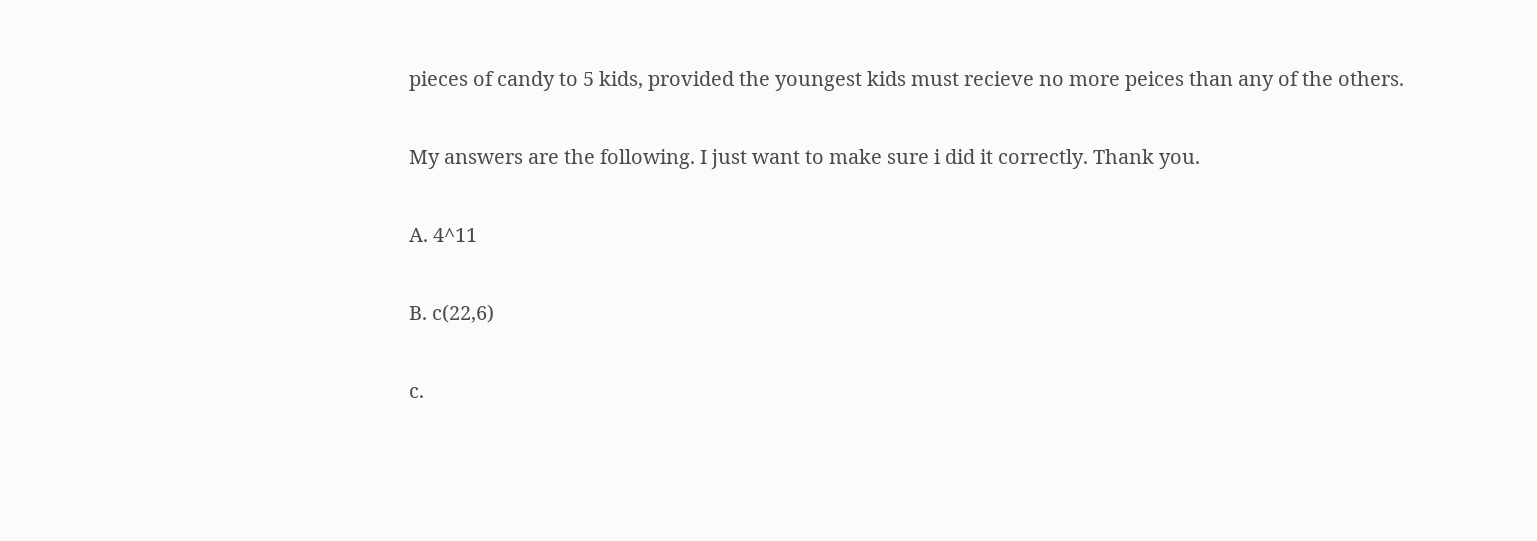pieces of candy to 5 kids, provided the youngest kids must recieve no more peices than any of the others.

My answers are the following. I just want to make sure i did it correctly. Thank you.

A. 4^11

B. c(22,6)

c.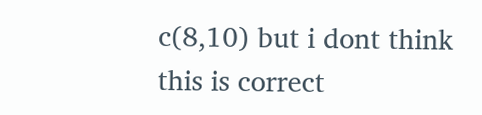c(8,10) but i dont think this is correct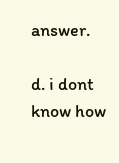answer.

d. i dont know how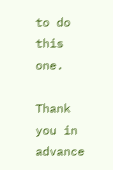to do this one.

Thank you in advance